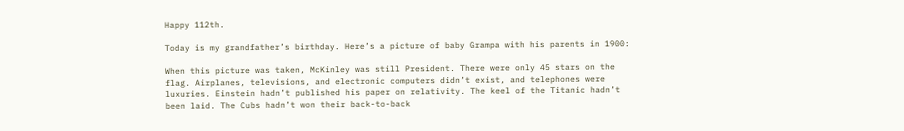Happy 112th.

Today is my grandfather’s birthday. Here’s a picture of baby Grampa with his parents in 1900:

When this picture was taken, McKinley was still President. There were only 45 stars on the flag. Airplanes, televisions, and electronic computers didn’t exist, and telephones were luxuries. Einstein hadn’t published his paper on relativity. The keel of the Titanic hadn’t been laid. The Cubs hadn’t won their back-to-back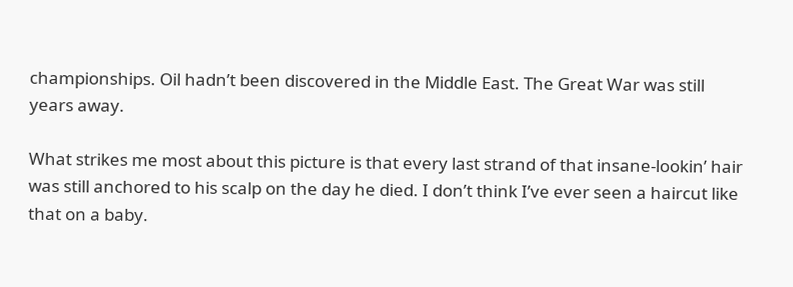championships. Oil hadn’t been discovered in the Middle East. The Great War was still years away.

What strikes me most about this picture is that every last strand of that insane-lookin’ hair was still anchored to his scalp on the day he died. I don’t think I’ve ever seen a haircut like that on a baby.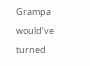Grampa would’ve turned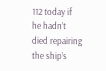112 today if he hadn’t died repairing the ship’s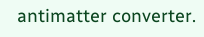antimatter converter.